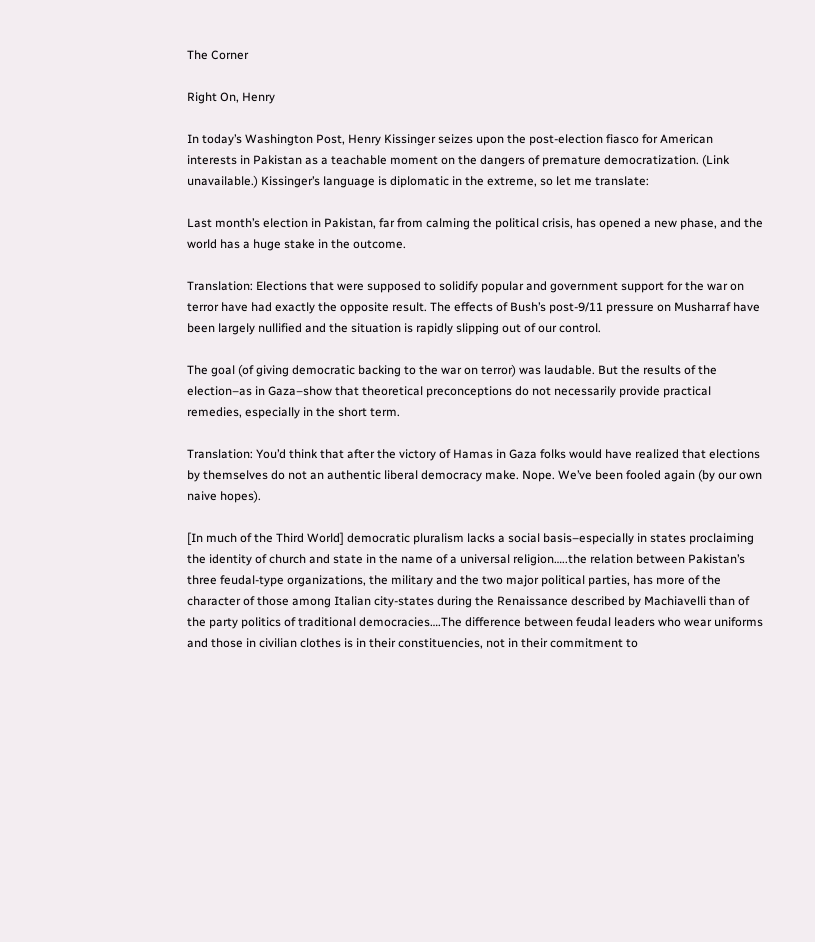The Corner

Right On, Henry

In today’s Washington Post, Henry Kissinger seizes upon the post-election fiasco for American interests in Pakistan as a teachable moment on the dangers of premature democratization. (Link unavailable.) Kissinger’s language is diplomatic in the extreme, so let me translate:

Last month’s election in Pakistan, far from calming the political crisis, has opened a new phase, and the world has a huge stake in the outcome.

Translation: Elections that were supposed to solidify popular and government support for the war on terror have had exactly the opposite result. The effects of Bush’s post-9/11 pressure on Musharraf have been largely nullified and the situation is rapidly slipping out of our control.

The goal (of giving democratic backing to the war on terror) was laudable. But the results of the election–as in Gaza–show that theoretical preconceptions do not necessarily provide practical remedies, especially in the short term.

Translation: You’d think that after the victory of Hamas in Gaza folks would have realized that elections by themselves do not an authentic liberal democracy make. Nope. We’ve been fooled again (by our own naive hopes).

[In much of the Third World] democratic pluralism lacks a social basis–especially in states proclaiming the identity of church and state in the name of a universal religion…..the relation between Pakistan’s three feudal-type organizations, the military and the two major political parties, has more of the character of those among Italian city-states during the Renaissance described by Machiavelli than of the party politics of traditional democracies….The difference between feudal leaders who wear uniforms and those in civilian clothes is in their constituencies, not in their commitment to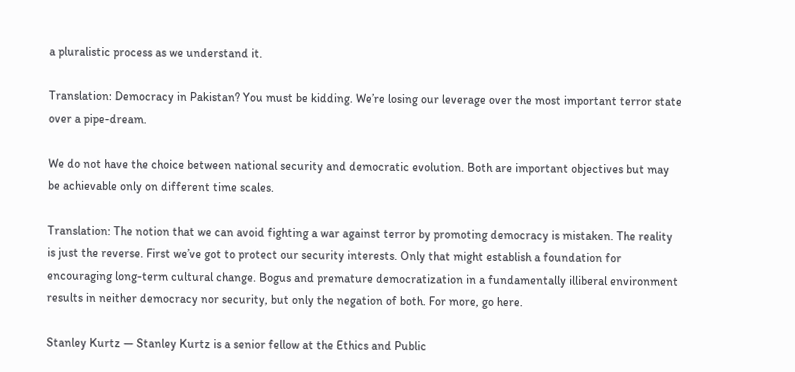a pluralistic process as we understand it.

Translation: Democracy in Pakistan? You must be kidding. We’re losing our leverage over the most important terror state over a pipe-dream.

We do not have the choice between national security and democratic evolution. Both are important objectives but may be achievable only on different time scales.

Translation: The notion that we can avoid fighting a war against terror by promoting democracy is mistaken. The reality is just the reverse. First we’ve got to protect our security interests. Only that might establish a foundation for encouraging long-term cultural change. Bogus and premature democratization in a fundamentally illiberal environment results in neither democracy nor security, but only the negation of both. For more, go here.

Stanley Kurtz — Stanley Kurtz is a senior fellow at the Ethics and Public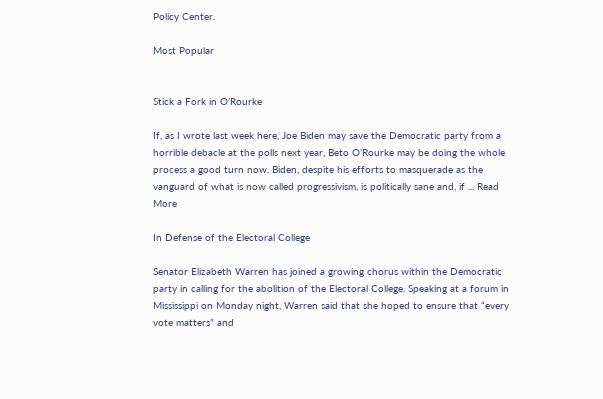Policy Center.

Most Popular


Stick a Fork in O’Rourke

If, as I wrote last week here, Joe Biden may save the Democratic party from a horrible debacle at the polls next year, Beto O’Rourke may be doing the whole process a good turn now. Biden, despite his efforts to masquerade as the vanguard of what is now called progressivism, is politically sane and, if ... Read More

In Defense of the Electoral College

Senator Elizabeth Warren has joined a growing chorus within the Democratic party in calling for the abolition of the Electoral College. Speaking at a forum in Mississippi on Monday night, Warren said that she hoped to ensure that “every vote matters” and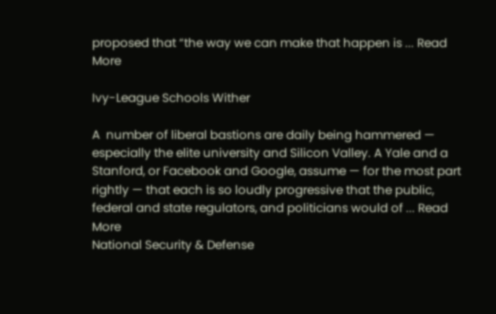proposed that “the way we can make that happen is ... Read More

Ivy-League Schools Wither

A  number of liberal bastions are daily being hammered — especially the elite university and Silicon Valley. A Yale and a Stanford, or Facebook and Google, assume — for the most part rightly — that each is so loudly progressive that the public, federal and state regulators, and politicians would of ... Read More
National Security & Defense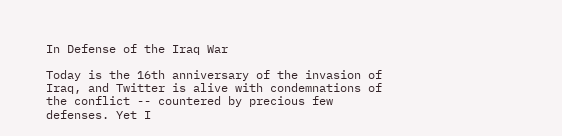In Defense of the Iraq War

Today is the 16th anniversary of the invasion of Iraq, and Twitter is alive with condemnations of the conflict -- countered by precious few defenses. Yet I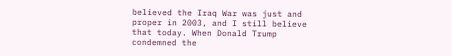believed the Iraq War was just and proper in 2003, and I still believe that today. When Donald Trump condemned the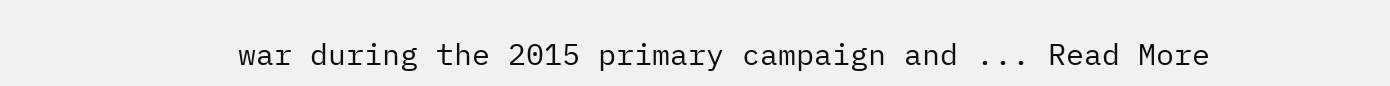war during the 2015 primary campaign and ... Read More